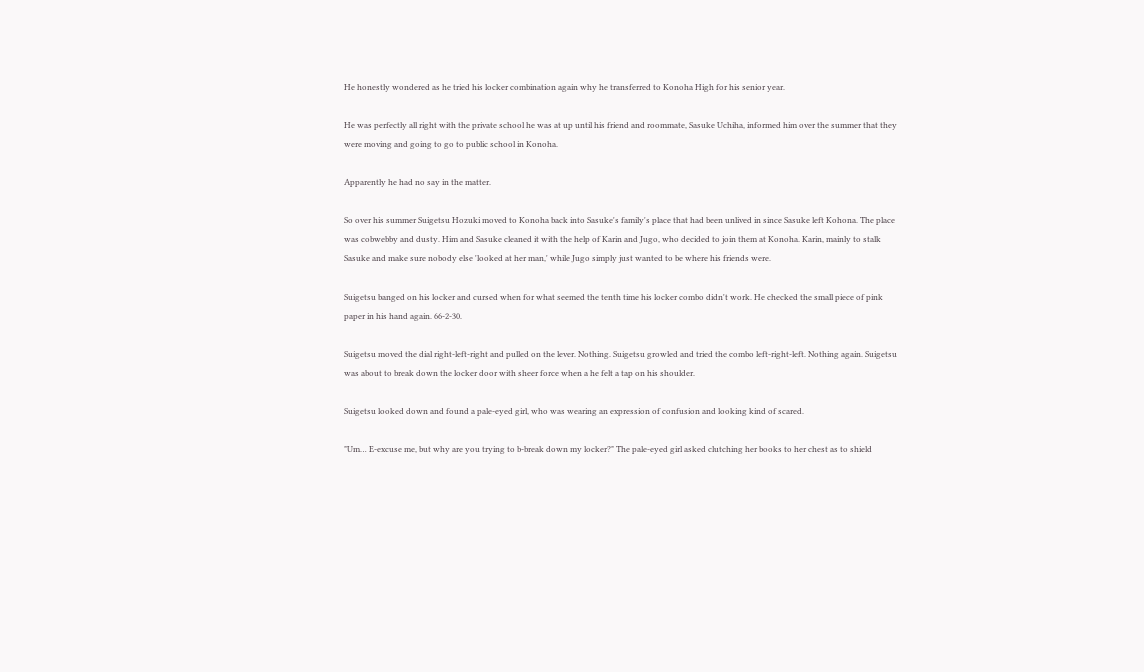He honestly wondered as he tried his locker combination again why he transferred to Konoha High for his senior year.

He was perfectly all right with the private school he was at up until his friend and roommate, Sasuke Uchiha, informed him over the summer that they were moving and going to go to public school in Konoha.

Apparently he had no say in the matter.

So over his summer Suigetsu Hozuki moved to Konoha back into Sasuke's family's place that had been unlived in since Sasuke left Kohona. The place was cobwebby and dusty. Him and Sasuke cleaned it with the help of Karin and Jugo, who decided to join them at Konoha. Karin, mainly to stalk Sasuke and make sure nobody else 'looked at her man,' while Jugo simply just wanted to be where his friends were.

Suigetsu banged on his locker and cursed when for what seemed the tenth time his locker combo didn't work. He checked the small piece of pink paper in his hand again. 66-2-30.

Suigetsu moved the dial right-left-right and pulled on the lever. Nothing. Suigetsu growled and tried the combo left-right-left. Nothing again. Suigetsu was about to break down the locker door with sheer force when a he felt a tap on his shoulder.

Suigetsu looked down and found a pale-eyed girl, who was wearing an expression of confusion and looking kind of scared.

"Um… E-excuse me, but why are you trying to b-break down my locker?" The pale-eyed girl asked clutching her books to her chest as to shield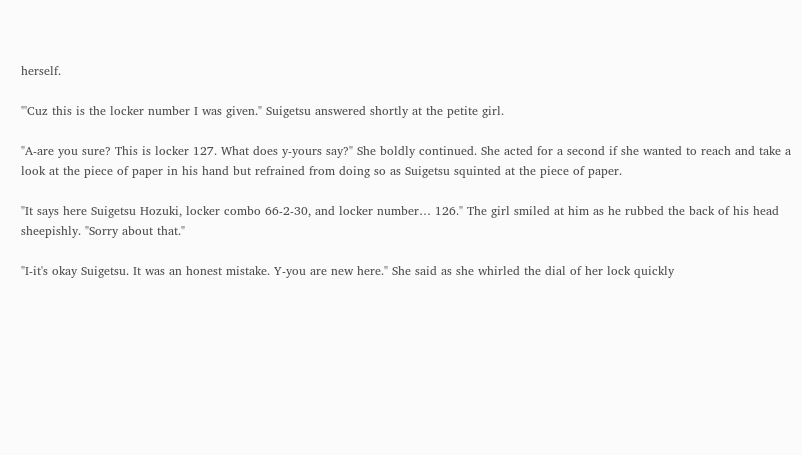herself.

"'Cuz this is the locker number I was given." Suigetsu answered shortly at the petite girl.

"A-are you sure? This is locker 127. What does y-yours say?" She boldly continued. She acted for a second if she wanted to reach and take a look at the piece of paper in his hand but refrained from doing so as Suigetsu squinted at the piece of paper.

"It says here Suigetsu Hozuki, locker combo 66-2-30, and locker number… 126." The girl smiled at him as he rubbed the back of his head sheepishly. "Sorry about that."

"I-it's okay Suigetsu. It was an honest mistake. Y-you are new here." She said as she whirled the dial of her lock quickly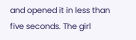and opened it in less than five seconds. The girl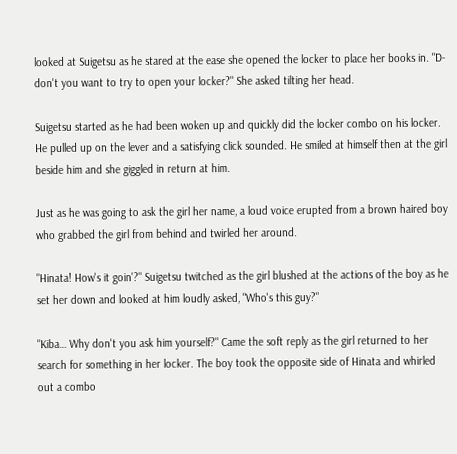looked at Suigetsu as he stared at the ease she opened the locker to place her books in. "D-don't you want to try to open your locker?" She asked tilting her head.

Suigetsu started as he had been woken up and quickly did the locker combo on his locker. He pulled up on the lever and a satisfying click sounded. He smiled at himself then at the girl beside him and she giggled in return at him.

Just as he was going to ask the girl her name, a loud voice erupted from a brown haired boy who grabbed the girl from behind and twirled her around.

"Hinata! How's it goin'?" Suigetsu twitched as the girl blushed at the actions of the boy as he set her down and looked at him loudly asked, "Who's this guy?"

"Kiba… Why don't you ask him yourself?" Came the soft reply as the girl returned to her search for something in her locker. The boy took the opposite side of Hinata and whirled out a combo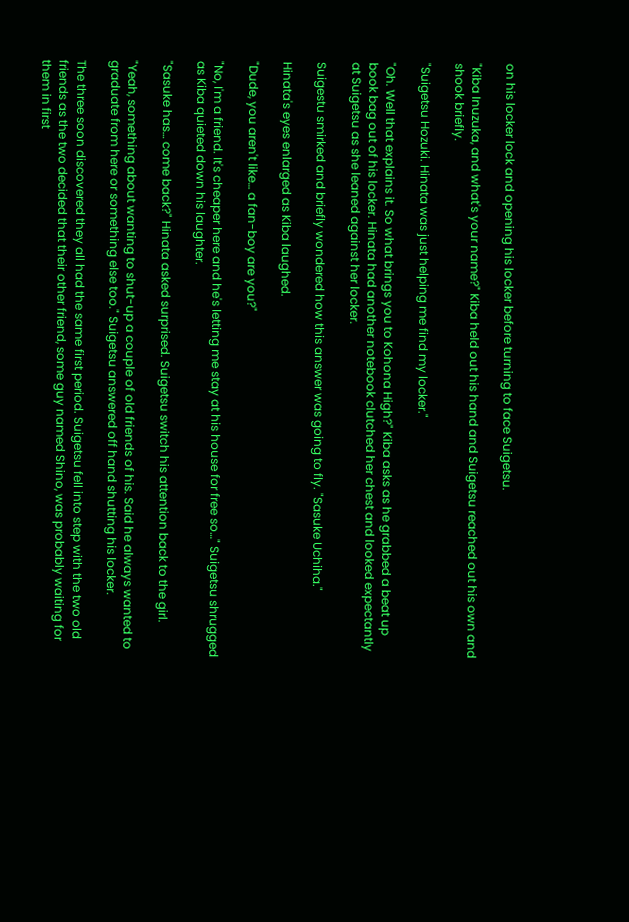on his locker lock and opening his locker before turning to face Suigetsu.

"Kiba Inuzuka, and what's your name?" Kiba held out his hand and Suigetsu reached out his own and shook briefly.

"Suigetsu Hozuki. Hinata was just helping me find my locker."

"Oh. Well that explains it. So what brings you to Kohona High?" Kiba asks as he grabbed a beat up book bag out of his locker. Hinata had another notebook clutched her chest and looked expectantly at Suigetsu as she leaned against her locker.

Suigestu smirked and briefly wondered how this answer was going to fly. "Sasuke Uchiha."

Hinata's eyes enlarged as Kiba laughed.

"Dude, you aren't like… a fan-boy are you?"

"No, I'm a friend. It's cheaper here and he's letting me stay at his house for free so…" Suigetsu shrugged as Kiba quieted down his laughter.

"Sasuke has… come back?" Hinata asked surprised. Suigetsu switch his attention back to the girl.

"Yeah, something about wanting to shut-up a couple of old friends of his. Said he always wanted to graduate from here or something else too." Suigetsu answered off hand shutting his locker.

The three soon discovered they all had the same first period. Suigetsu fell into step with the two old friends as the two decided that their other friend, some guy named Shino, was probably waiting for them in first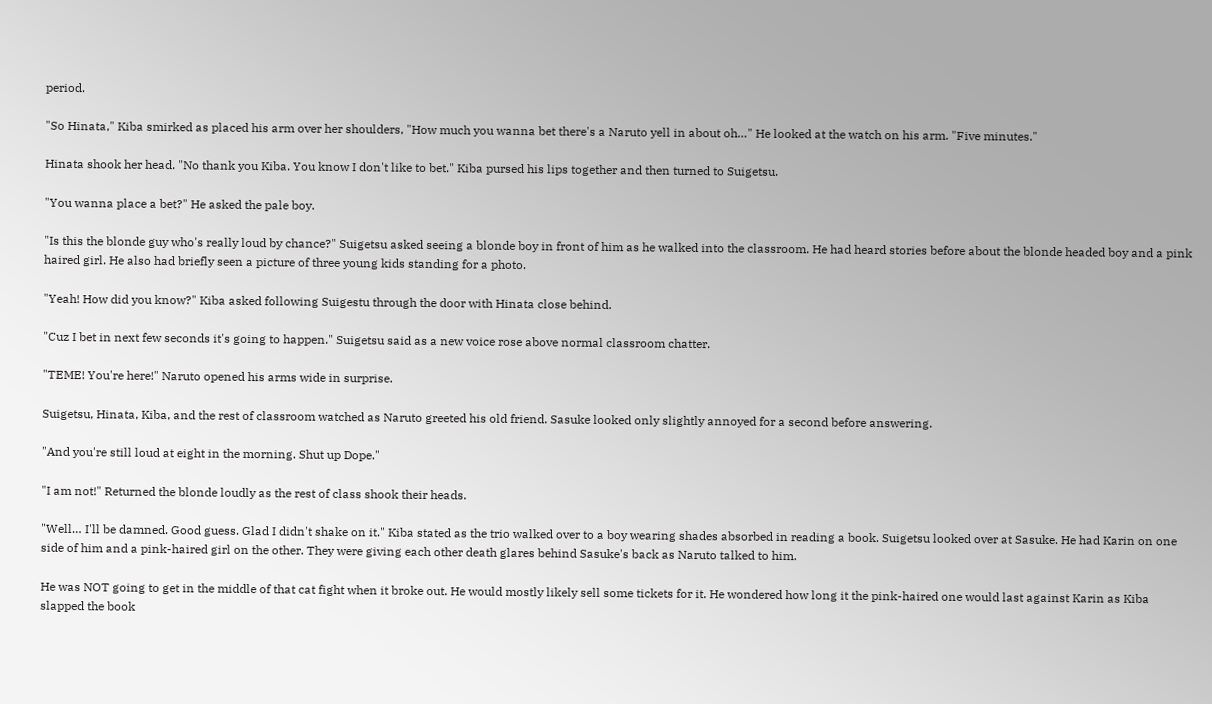period.

"So Hinata," Kiba smirked as placed his arm over her shoulders, "How much you wanna bet there's a Naruto yell in about oh…" He looked at the watch on his arm. "Five minutes."

Hinata shook her head. "No thank you Kiba. You know I don't like to bet." Kiba pursed his lips together and then turned to Suigetsu.

"You wanna place a bet?" He asked the pale boy.

"Is this the blonde guy who's really loud by chance?" Suigetsu asked seeing a blonde boy in front of him as he walked into the classroom. He had heard stories before about the blonde headed boy and a pink haired girl. He also had briefly seen a picture of three young kids standing for a photo.

"Yeah! How did you know?" Kiba asked following Suigestu through the door with Hinata close behind.

"Cuz I bet in next few seconds it's going to happen." Suigetsu said as a new voice rose above normal classroom chatter.

"TEME! You're here!" Naruto opened his arms wide in surprise.

Suigetsu, Hinata, Kiba, and the rest of classroom watched as Naruto greeted his old friend. Sasuke looked only slightly annoyed for a second before answering.

"And you're still loud at eight in the morning. Shut up Dope."

"I am not!" Returned the blonde loudly as the rest of class shook their heads.

"Well… I'll be damned. Good guess. Glad I didn't shake on it." Kiba stated as the trio walked over to a boy wearing shades absorbed in reading a book. Suigetsu looked over at Sasuke. He had Karin on one side of him and a pink-haired girl on the other. They were giving each other death glares behind Sasuke's back as Naruto talked to him.

He was NOT going to get in the middle of that cat fight when it broke out. He would mostly likely sell some tickets for it. He wondered how long it the pink-haired one would last against Karin as Kiba slapped the book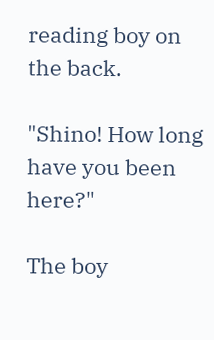reading boy on the back.

"Shino! How long have you been here?"

The boy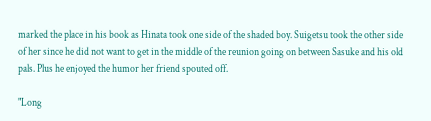marked the place in his book as Hinata took one side of the shaded boy. Suigetsu took the other side of her since he did not want to get in the middle of the reunion going on between Sasuke and his old pals. Plus he enjoyed the humor her friend spouted off.

"Long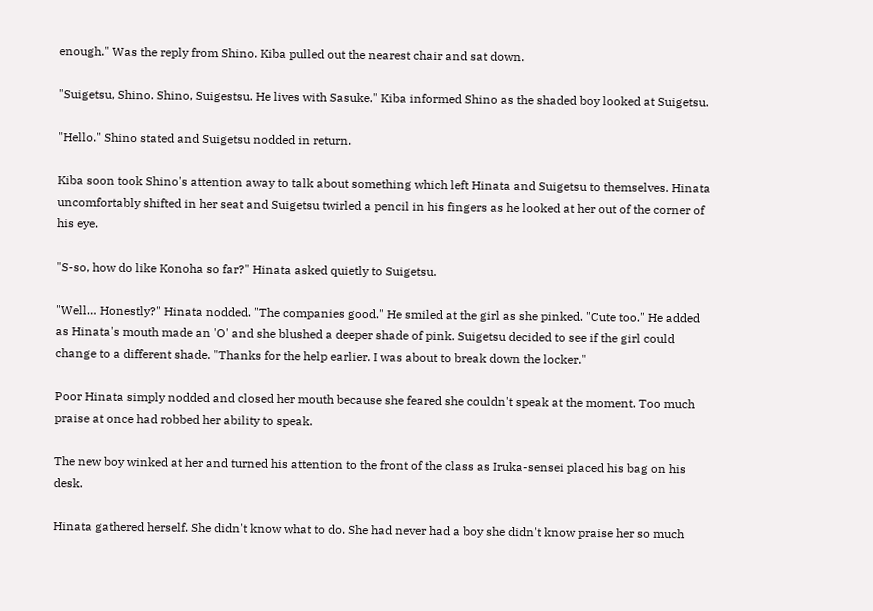enough." Was the reply from Shino. Kiba pulled out the nearest chair and sat down.

"Suigetsu, Shino. Shino, Suigestsu. He lives with Sasuke." Kiba informed Shino as the shaded boy looked at Suigetsu.

"Hello." Shino stated and Suigetsu nodded in return.

Kiba soon took Shino's attention away to talk about something which left Hinata and Suigetsu to themselves. Hinata uncomfortably shifted in her seat and Suigetsu twirled a pencil in his fingers as he looked at her out of the corner of his eye.

"S-so, how do like Konoha so far?" Hinata asked quietly to Suigetsu.

"Well… Honestly?" Hinata nodded. "The companies good." He smiled at the girl as she pinked. "Cute too." He added as Hinata's mouth made an 'O' and she blushed a deeper shade of pink. Suigetsu decided to see if the girl could change to a different shade. "Thanks for the help earlier. I was about to break down the locker."

Poor Hinata simply nodded and closed her mouth because she feared she couldn't speak at the moment. Too much praise at once had robbed her ability to speak.

The new boy winked at her and turned his attention to the front of the class as Iruka-sensei placed his bag on his desk.

Hinata gathered herself. She didn't know what to do. She had never had a boy she didn't know praise her so much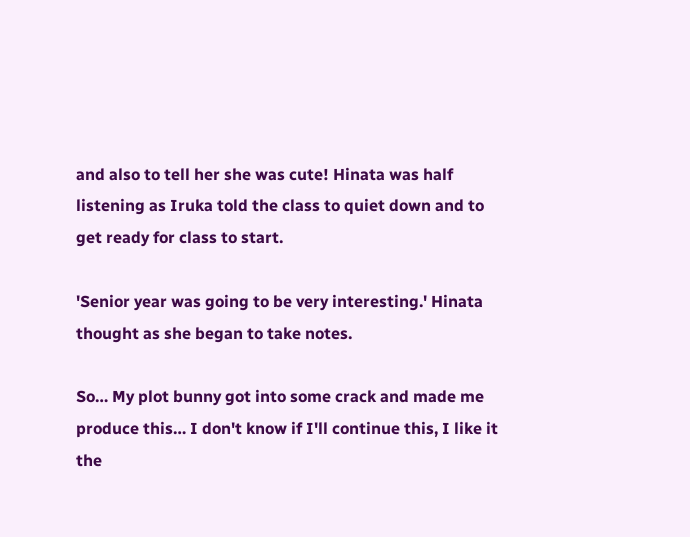and also to tell her she was cute! Hinata was half listening as Iruka told the class to quiet down and to get ready for class to start.

'Senior year was going to be very interesting.' Hinata thought as she began to take notes.

So… My plot bunny got into some crack and made me produce this… I don't know if I'll continue this, I like it the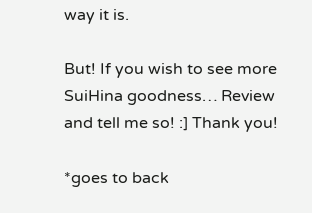way it is.

But! If you wish to see more SuiHina goodness… Review and tell me so! :] Thank you!

*goes to back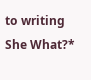to writing She What?*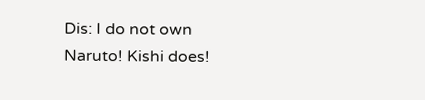Dis: I do not own Naruto! Kishi does!